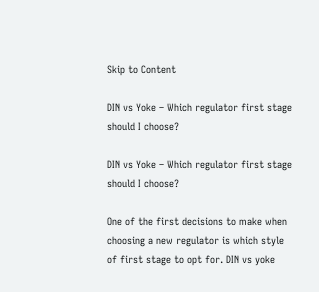Skip to Content

DIN vs Yoke – Which regulator first stage should I choose?

DIN vs Yoke – Which regulator first stage should I choose?

One of the first decisions to make when choosing a new regulator is which style of first stage to opt for. DIN vs yoke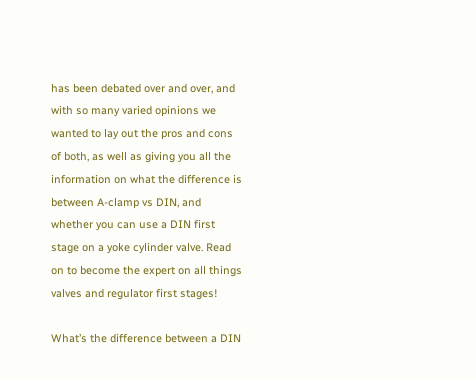has been debated over and over, and with so many varied opinions we wanted to lay out the pros and cons of both, as well as giving you all the information on what the difference is between A-clamp vs DIN, and whether you can use a DIN first stage on a yoke cylinder valve. Read on to become the expert on all things valves and regulator first stages!

What’s the difference between a DIN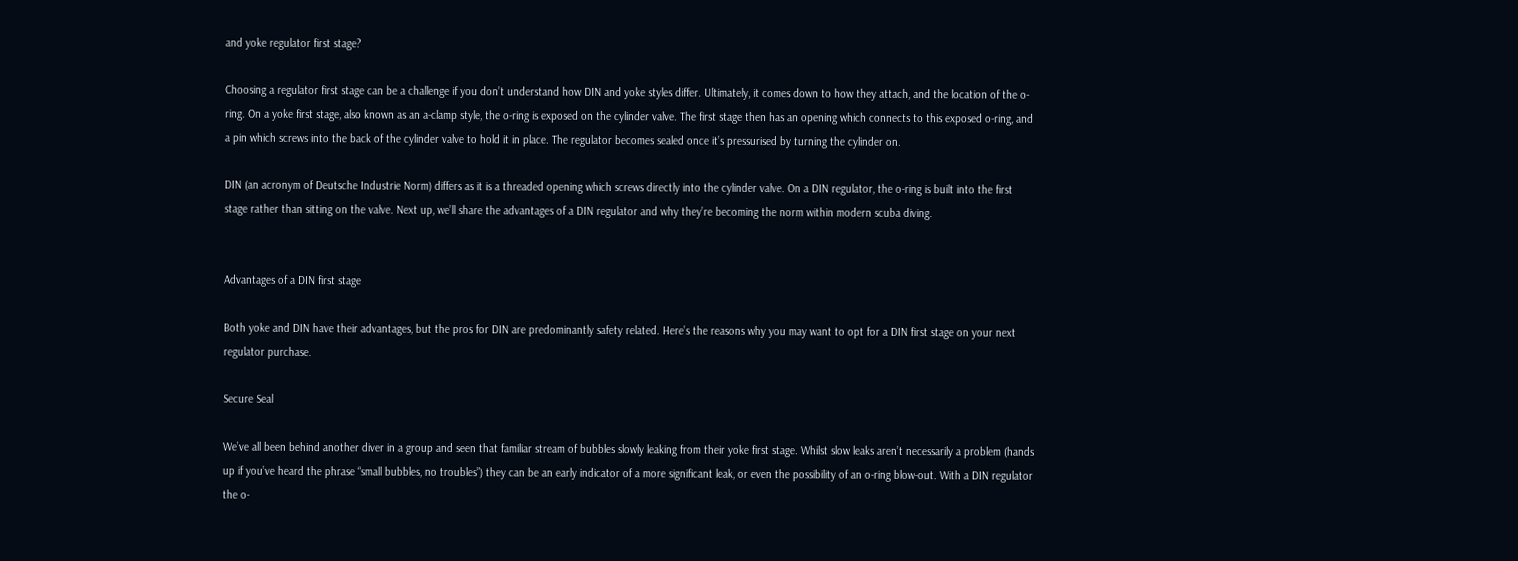and yoke regulator first stage?

Choosing a regulator first stage can be a challenge if you don’t understand how DIN and yoke styles differ. Ultimately, it comes down to how they attach, and the location of the o-ring. On a yoke first stage, also known as an a-clamp style, the o-ring is exposed on the cylinder valve. The first stage then has an opening which connects to this exposed o-ring, and a pin which screws into the back of the cylinder valve to hold it in place. The regulator becomes sealed once it’s pressurised by turning the cylinder on.

DIN (an acronym of Deutsche Industrie Norm) differs as it is a threaded opening which screws directly into the cylinder valve. On a DIN regulator, the o-ring is built into the first stage rather than sitting on the valve. Next up, we’ll share the advantages of a DIN regulator and why they’re becoming the norm within modern scuba diving.


Advantages of a DIN first stage

Both yoke and DIN have their advantages, but the pros for DIN are predominantly safety related. Here’s the reasons why you may want to opt for a DIN first stage on your next regulator purchase.

Secure Seal

We’ve all been behind another diver in a group and seen that familiar stream of bubbles slowly leaking from their yoke first stage. Whilst slow leaks aren’t necessarily a problem (hands up if you’ve heard the phrase “small bubbles, no troubles”) they can be an early indicator of a more significant leak, or even the possibility of an o-ring blow-out. With a DIN regulator the o-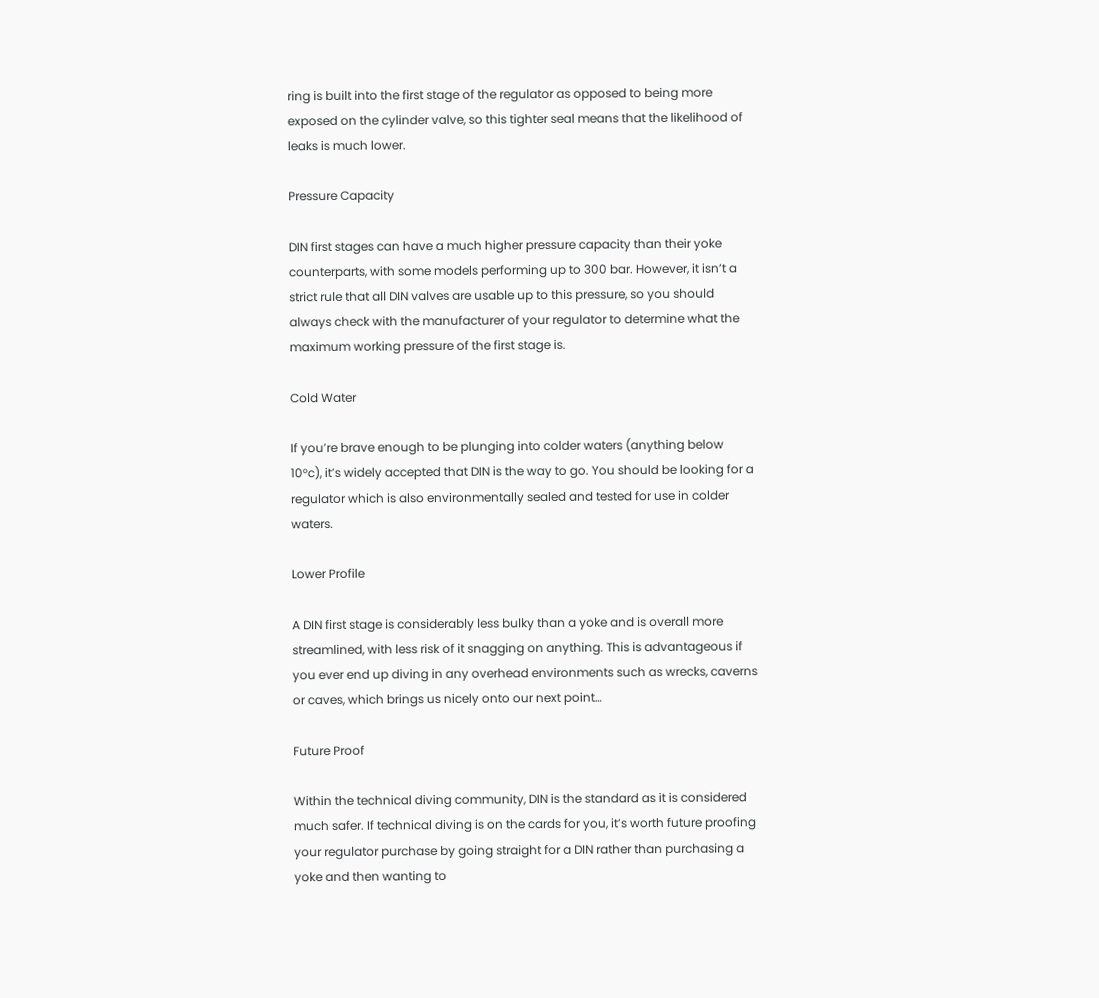ring is built into the first stage of the regulator as opposed to being more exposed on the cylinder valve, so this tighter seal means that the likelihood of leaks is much lower.

Pressure Capacity

DIN first stages can have a much higher pressure capacity than their yoke counterparts, with some models performing up to 300 bar. However, it isn’t a strict rule that all DIN valves are usable up to this pressure, so you should always check with the manufacturer of your regulator to determine what the maximum working pressure of the first stage is.

Cold Water

If you’re brave enough to be plunging into colder waters (anything below 10°c), it’s widely accepted that DIN is the way to go. You should be looking for a regulator which is also environmentally sealed and tested for use in colder waters.

Lower Profile

A DIN first stage is considerably less bulky than a yoke and is overall more streamlined, with less risk of it snagging on anything. This is advantageous if you ever end up diving in any overhead environments such as wrecks, caverns or caves, which brings us nicely onto our next point…

Future Proof

Within the technical diving community, DIN is the standard as it is considered much safer. If technical diving is on the cards for you, it’s worth future proofing your regulator purchase by going straight for a DIN rather than purchasing a yoke and then wanting to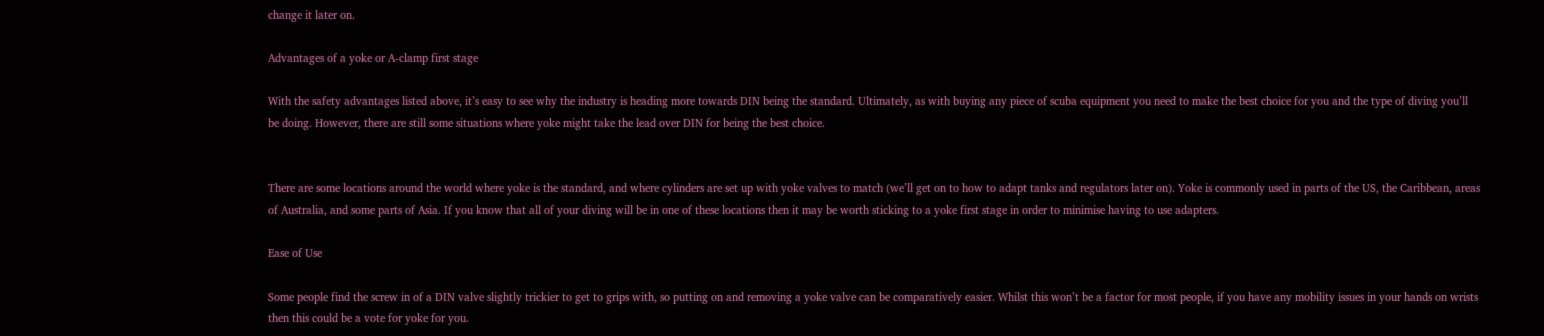change it later on.

Advantages of a yoke or A-clamp first stage

With the safety advantages listed above, it’s easy to see why the industry is heading more towards DIN being the standard. Ultimately, as with buying any piece of scuba equipment you need to make the best choice for you and the type of diving you’ll be doing. However, there are still some situations where yoke might take the lead over DIN for being the best choice.


There are some locations around the world where yoke is the standard, and where cylinders are set up with yoke valves to match (we’ll get on to how to adapt tanks and regulators later on). Yoke is commonly used in parts of the US, the Caribbean, areas of Australia, and some parts of Asia. If you know that all of your diving will be in one of these locations then it may be worth sticking to a yoke first stage in order to minimise having to use adapters.

Ease of Use

Some people find the screw in of a DIN valve slightly trickier to get to grips with, so putting on and removing a yoke valve can be comparatively easier. Whilst this won’t be a factor for most people, if you have any mobility issues in your hands on wrists then this could be a vote for yoke for you.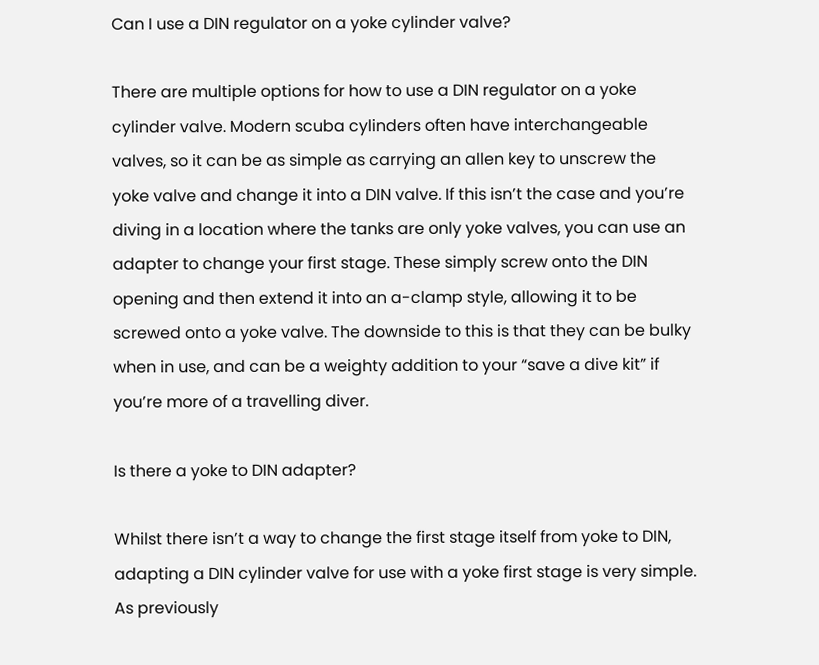Can I use a DIN regulator on a yoke cylinder valve?

There are multiple options for how to use a DIN regulator on a yoke cylinder valve. Modern scuba cylinders often have interchangeable valves, so it can be as simple as carrying an allen key to unscrew the yoke valve and change it into a DIN valve. If this isn’t the case and you’re diving in a location where the tanks are only yoke valves, you can use an adapter to change your first stage. These simply screw onto the DIN opening and then extend it into an a-clamp style, allowing it to be screwed onto a yoke valve. The downside to this is that they can be bulky when in use, and can be a weighty addition to your “save a dive kit” if you’re more of a travelling diver.

Is there a yoke to DIN adapter?

Whilst there isn’t a way to change the first stage itself from yoke to DIN, adapting a DIN cylinder valve for use with a yoke first stage is very simple. As previously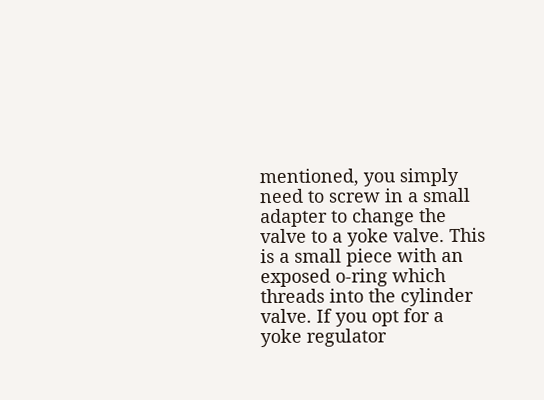mentioned, you simply need to screw in a small adapter to change the valve to a yoke valve. This is a small piece with an exposed o-ring which threads into the cylinder valve. If you opt for a yoke regulator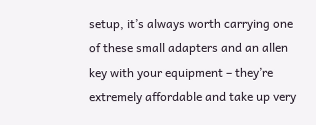setup, it’s always worth carrying one of these small adapters and an allen key with your equipment – they’re extremely affordable and take up very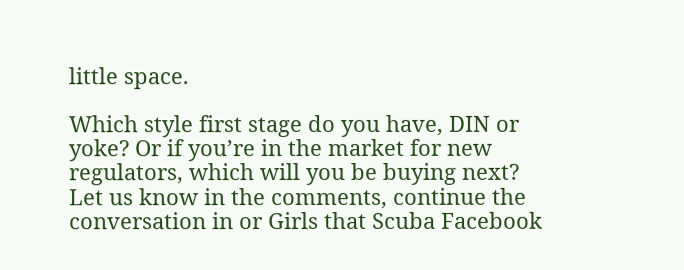little space.

Which style first stage do you have, DIN or yoke? Or if you’re in the market for new regulators, which will you be buying next? Let us know in the comments, continue the conversation in or Girls that Scuba Facebook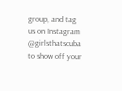group, and tag us on Instagram @girlsthatscuba to show off your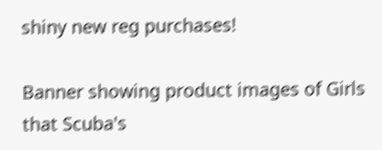shiny new reg purchases!

Banner showing product images of Girls that Scuba's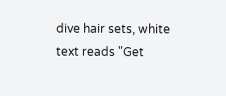dive hair sets, white text reads "Get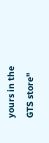yours in the GTS store"